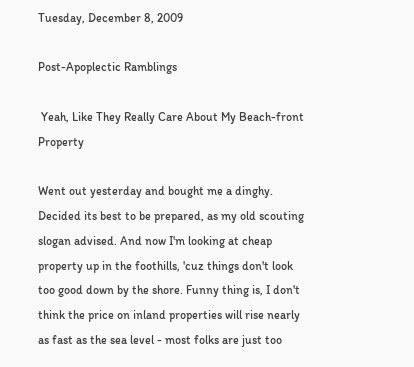Tuesday, December 8, 2009

Post-Apoplectic Ramblings

 Yeah, Like They Really Care About My Beach-front Property

Went out yesterday and bought me a dinghy. Decided its best to be prepared, as my old scouting slogan advised. And now I'm looking at cheap property up in the foothills, 'cuz things don't look too good down by the shore. Funny thing is, I don't think the price on inland properties will rise nearly as fast as the sea level - most folks are just too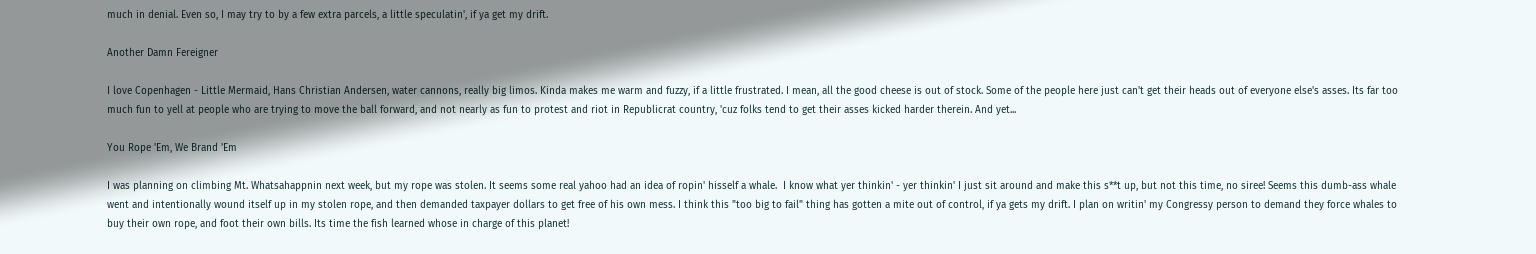much in denial. Even so, I may try to by a few extra parcels, a little speculatin', if ya get my drift.

Another Damn Fereigner

I love Copenhagen - Little Mermaid, Hans Christian Andersen, water cannons, really big limos. Kinda makes me warm and fuzzy, if a little frustrated. I mean, all the good cheese is out of stock. Some of the people here just can't get their heads out of everyone else's asses. Its far too much fun to yell at people who are trying to move the ball forward, and not nearly as fun to protest and riot in Republicrat country, 'cuz folks tend to get their asses kicked harder therein. And yet...

You Rope 'Em, We Brand 'Em

I was planning on climbing Mt. Whatsahappnin next week, but my rope was stolen. It seems some real yahoo had an idea of ropin' hisself a whale.  I know what yer thinkin' - yer thinkin' I just sit around and make this s**t up, but not this time, no siree! Seems this dumb-ass whale went and intentionally wound itself up in my stolen rope, and then demanded taxpayer dollars to get free of his own mess. I think this "too big to fail" thing has gotten a mite out of control, if ya gets my drift. I plan on writin' my Congressy person to demand they force whales to buy their own rope, and foot their own bills. Its time the fish learned whose in charge of this planet!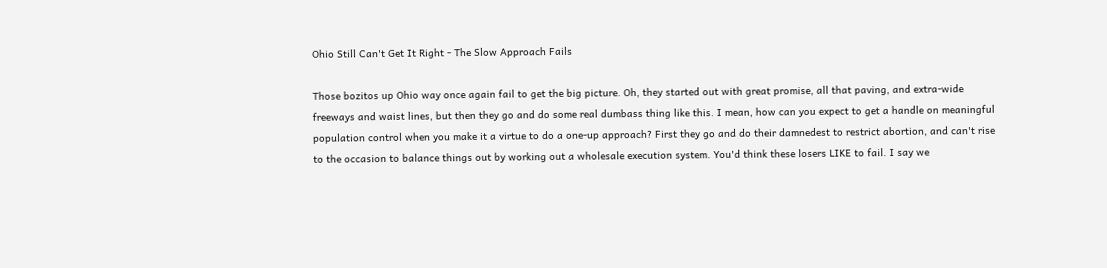Ohio Still Can't Get It Right - The Slow Approach Fails

Those bozitos up Ohio way once again fail to get the big picture. Oh, they started out with great promise, all that paving, and extra-wide freeways and waist lines, but then they go and do some real dumbass thing like this. I mean, how can you expect to get a handle on meaningful population control when you make it a virtue to do a one-up approach? First they go and do their damnedest to restrict abortion, and can't rise to the occasion to balance things out by working out a wholesale execution system. You'd think these losers LIKE to fail. I say we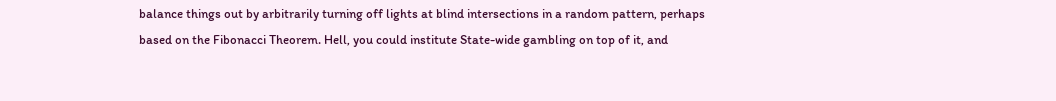balance things out by arbitrarily turning off lights at blind intersections in a random pattern, perhaps based on the Fibonacci Theorem. Hell, you could institute State-wide gambling on top of it, and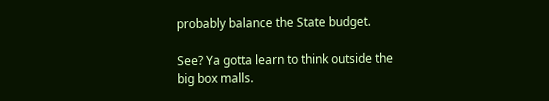probably balance the State budget.

See? Ya gotta learn to think outside the big box malls.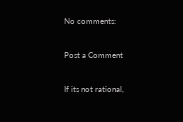No comments:

Post a Comment

If its not rational,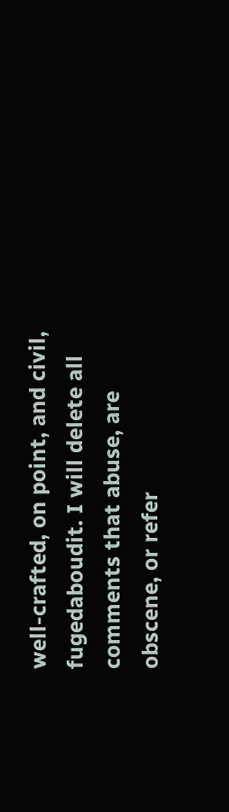well-crafted, on point, and civil, fugedaboudit. I will delete all comments that abuse, are obscene, or refer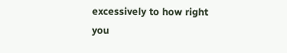excessively to how right you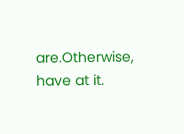are.Otherwise, have at it.